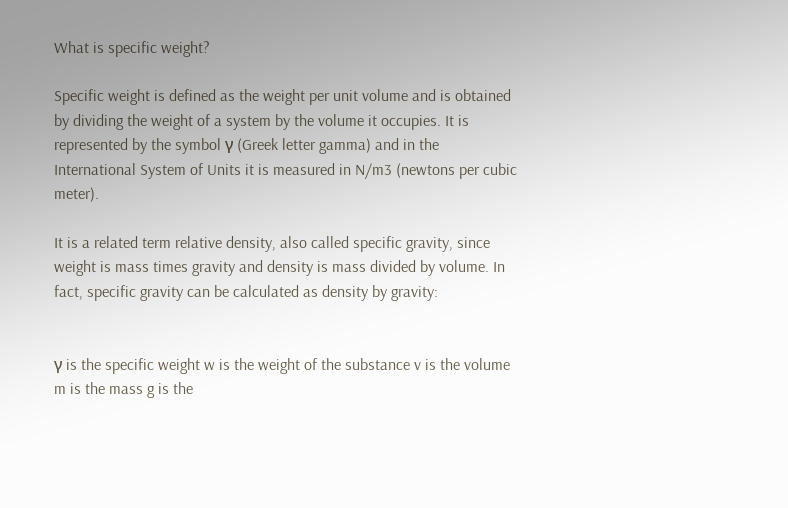What is specific weight?

Specific weight is defined as the weight per unit volume and is obtained by dividing the weight of a system by the volume it occupies. It is represented by the symbol γ (Greek letter gamma) and in the International System of Units it is measured in N/m3 (newtons per cubic meter).

It is a related term relative density, also called specific gravity, since weight is mass times gravity and density is mass divided by volume. In fact, specific gravity can be calculated as density by gravity:


γ is the specific weight w is the weight of the substance v is the volume m is the mass g is the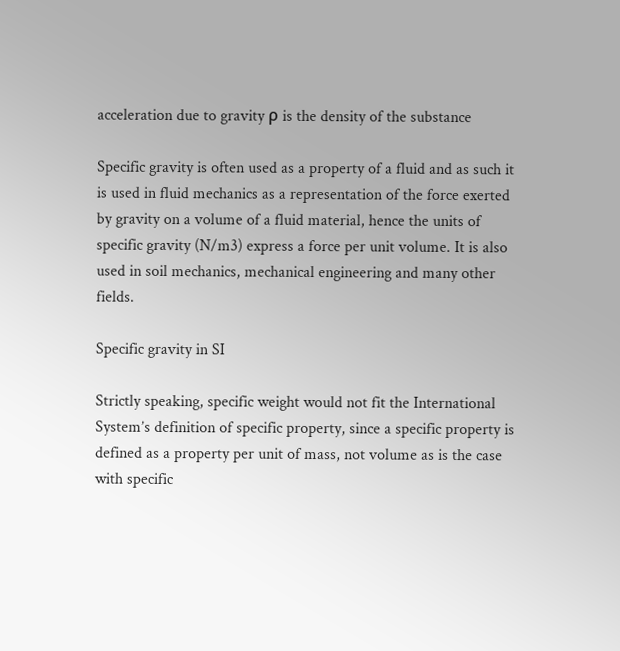acceleration due to gravity ρ is the density of the substance

Specific gravity is often used as a property of a fluid and as such it is used in fluid mechanics as a representation of the force exerted by gravity on a volume of a fluid material, hence the units of specific gravity (N/m3) express a force per unit volume. It is also used in soil mechanics, mechanical engineering and many other fields.

Specific gravity in SI

Strictly speaking, specific weight would not fit the International System’s definition of specific property, since a specific property is defined as a property per unit of mass, not volume as is the case with specific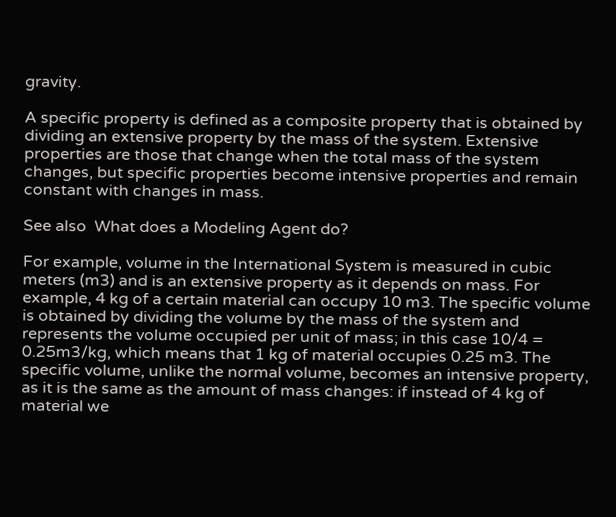gravity.

A specific property is defined as a composite property that is obtained by dividing an extensive property by the mass of the system. Extensive properties are those that change when the total mass of the system changes, but specific properties become intensive properties and remain constant with changes in mass.

See also  What does a Modeling Agent do?

For example, volume in the International System is measured in cubic meters (m3) and is an extensive property as it depends on mass. For example, 4 kg of a certain material can occupy 10 m3. The specific volume is obtained by dividing the volume by the mass of the system and represents the volume occupied per unit of mass; in this case 10/4 = 0.25m3/kg, which means that 1 kg of material occupies 0.25 m3. The specific volume, unlike the normal volume, becomes an intensive property, as it is the same as the amount of mass changes: if instead of 4 kg of material we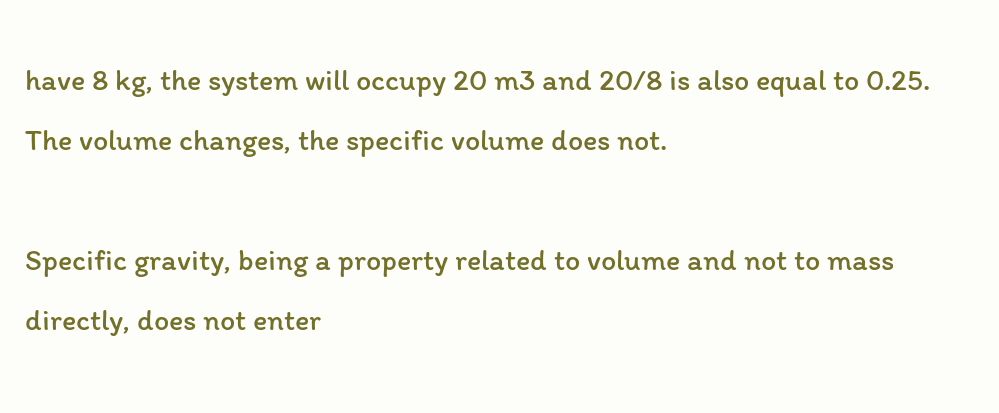have 8 kg, the system will occupy 20 m3 and 20/8 is also equal to 0.25. The volume changes, the specific volume does not.

Specific gravity, being a property related to volume and not to mass directly, does not enter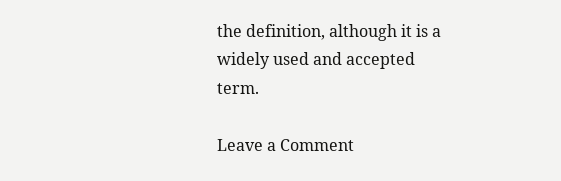the definition, although it is a widely used and accepted term.

Leave a Comment